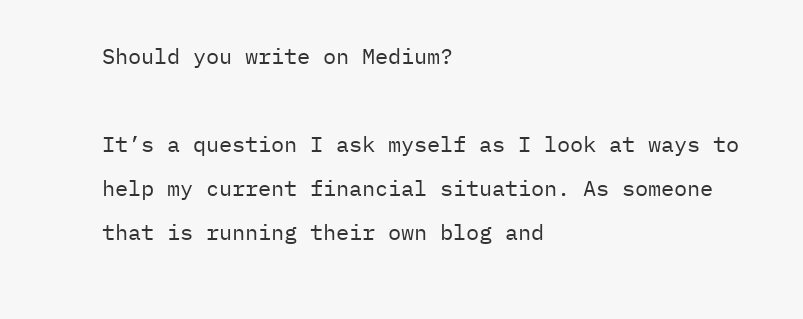Should you write on Medium?

It’s a question I ask myself as I look at ways to help my current financial situation. As someone that is running their own blog and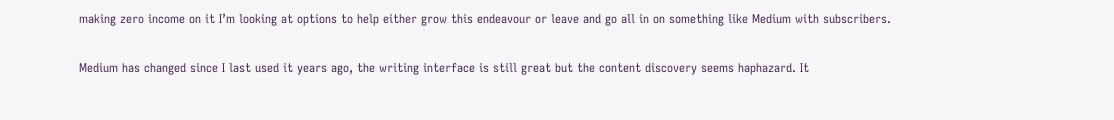making zero income on it I’m looking at options to help either grow this endeavour or leave and go all in on something like Medium with subscribers.

Medium has changed since I last used it years ago, the writing interface is still great but the content discovery seems haphazard. It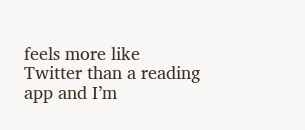feels more like Twitter than a reading app and I’m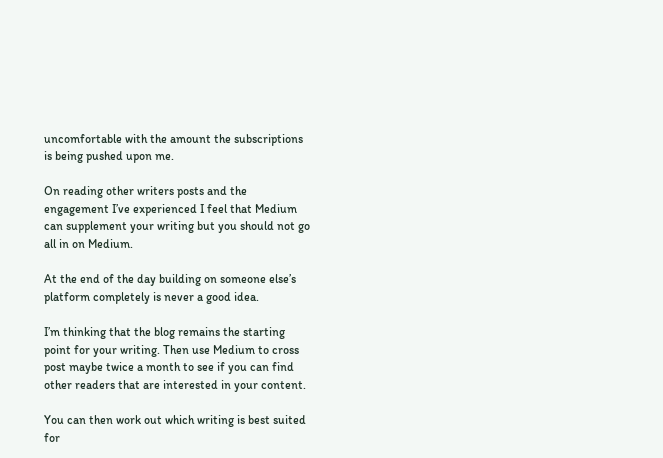uncomfortable with the amount the subscriptions is being pushed upon me.

On reading other writers posts and the engagement I’ve experienced I feel that Medium can supplement your writing but you should not go all in on Medium.

At the end of the day building on someone else’s platform completely is never a good idea.

I’m thinking that the blog remains the starting point for your writing. Then use Medium to cross post maybe twice a month to see if you can find other readers that are interested in your content.

You can then work out which writing is best suited for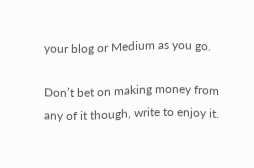your blog or Medium as you go.

Don’t bet on making money from any of it though, write to enjoy it.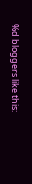%d bloggers like this: